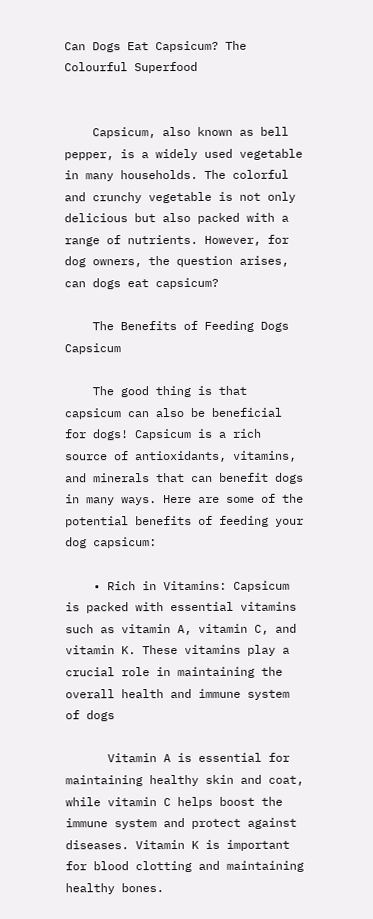Can Dogs Eat Capsicum? The Colourful Superfood


    Capsicum, also known as bell pepper, is a widely used vegetable in many households. The colorful and crunchy vegetable is not only delicious but also packed with a range of nutrients. However, for dog owners, the question arises, can dogs eat capsicum?

    The Benefits of Feeding Dogs Capsicum

    The good thing is that capsicum can also be beneficial for dogs! Capsicum is a rich source of antioxidants, vitamins, and minerals that can benefit dogs in many ways. Here are some of the potential benefits of feeding your dog capsicum:

    • Rich in Vitamins: Capsicum is packed with essential vitamins such as vitamin A, vitamin C, and vitamin K. These vitamins play a crucial role in maintaining the overall health and immune system of dogs

      Vitamin A is essential for maintaining healthy skin and coat, while vitamin C helps boost the immune system and protect against diseases. Vitamin K is important for blood clotting and maintaining healthy bones.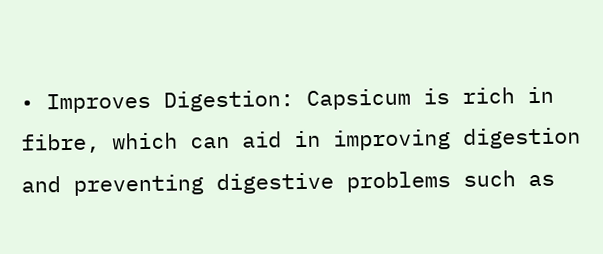• Improves Digestion: Capsicum is rich in fibre, which can aid in improving digestion and preventing digestive problems such as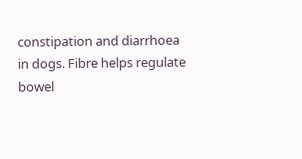constipation and diarrhoea in dogs. Fibre helps regulate bowel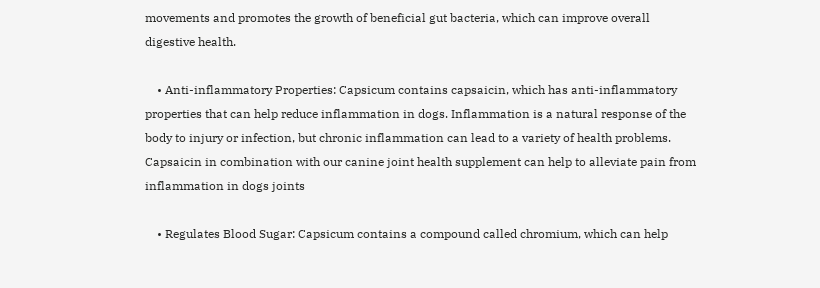movements and promotes the growth of beneficial gut bacteria, which can improve overall digestive health.

    • Anti-inflammatory Properties: Capsicum contains capsaicin, which has anti-inflammatory properties that can help reduce inflammation in dogs. Inflammation is a natural response of the body to injury or infection, but chronic inflammation can lead to a variety of health problems. Capsaicin in combination with our canine joint health supplement can help to alleviate pain from inflammation in dogs joints

    • Regulates Blood Sugar: Capsicum contains a compound called chromium, which can help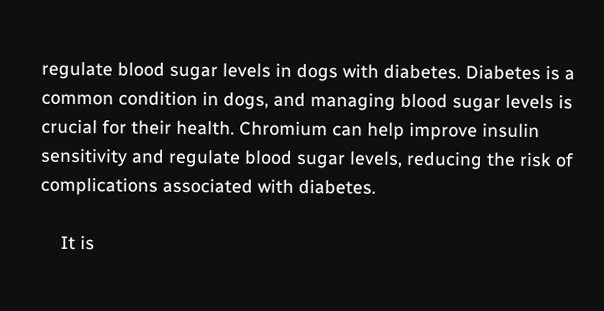regulate blood sugar levels in dogs with diabetes. Diabetes is a common condition in dogs, and managing blood sugar levels is crucial for their health. Chromium can help improve insulin sensitivity and regulate blood sugar levels, reducing the risk of complications associated with diabetes.

    It is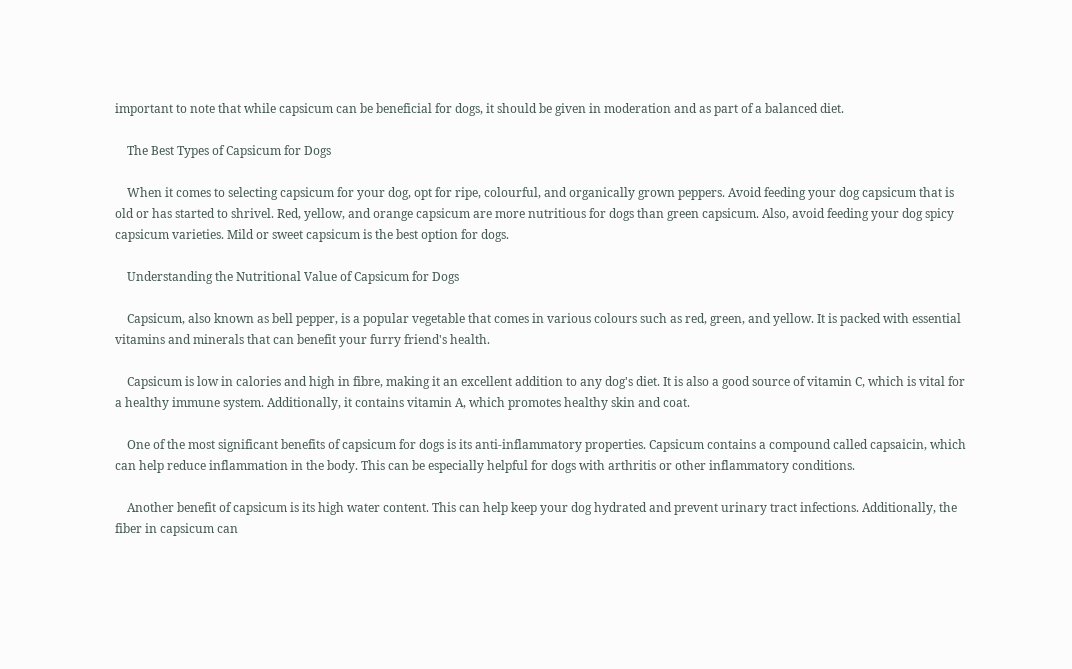important to note that while capsicum can be beneficial for dogs, it should be given in moderation and as part of a balanced diet.

    The Best Types of Capsicum for Dogs

    When it comes to selecting capsicum for your dog, opt for ripe, colourful, and organically grown peppers. Avoid feeding your dog capsicum that is old or has started to shrivel. Red, yellow, and orange capsicum are more nutritious for dogs than green capsicum. Also, avoid feeding your dog spicy capsicum varieties. Mild or sweet capsicum is the best option for dogs.

    Understanding the Nutritional Value of Capsicum for Dogs

    Capsicum, also known as bell pepper, is a popular vegetable that comes in various colours such as red, green, and yellow. It is packed with essential vitamins and minerals that can benefit your furry friend's health.

    Capsicum is low in calories and high in fibre, making it an excellent addition to any dog's diet. It is also a good source of vitamin C, which is vital for a healthy immune system. Additionally, it contains vitamin A, which promotes healthy skin and coat.

    One of the most significant benefits of capsicum for dogs is its anti-inflammatory properties. Capsicum contains a compound called capsaicin, which can help reduce inflammation in the body. This can be especially helpful for dogs with arthritis or other inflammatory conditions.

    Another benefit of capsicum is its high water content. This can help keep your dog hydrated and prevent urinary tract infections. Additionally, the fiber in capsicum can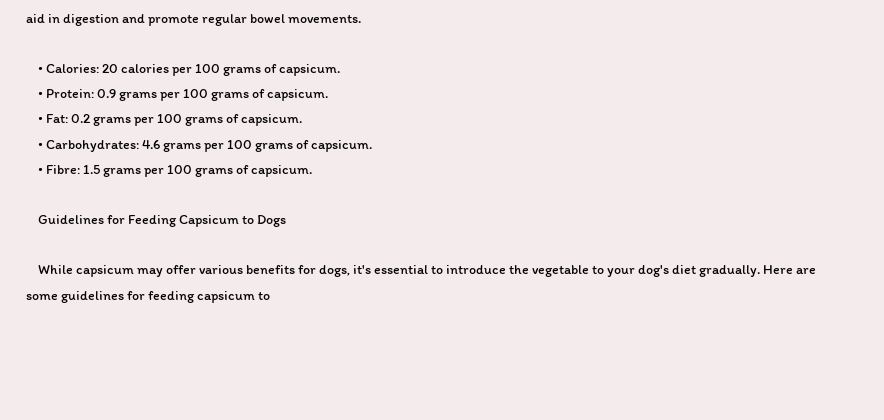aid in digestion and promote regular bowel movements.

    • Calories: 20 calories per 100 grams of capsicum.
    • Protein: 0.9 grams per 100 grams of capsicum.
    • Fat: 0.2 grams per 100 grams of capsicum.
    • Carbohydrates: 4.6 grams per 100 grams of capsicum.
    • Fibre: 1.5 grams per 100 grams of capsicum.

    Guidelines for Feeding Capsicum to Dogs

    While capsicum may offer various benefits for dogs, it's essential to introduce the vegetable to your dog's diet gradually. Here are some guidelines for feeding capsicum to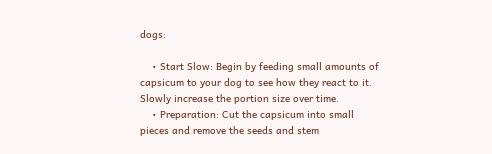dogs:

    • Start Slow: Begin by feeding small amounts of capsicum to your dog to see how they react to it. Slowly increase the portion size over time.
    • Preparation: Cut the capsicum into small pieces and remove the seeds and stem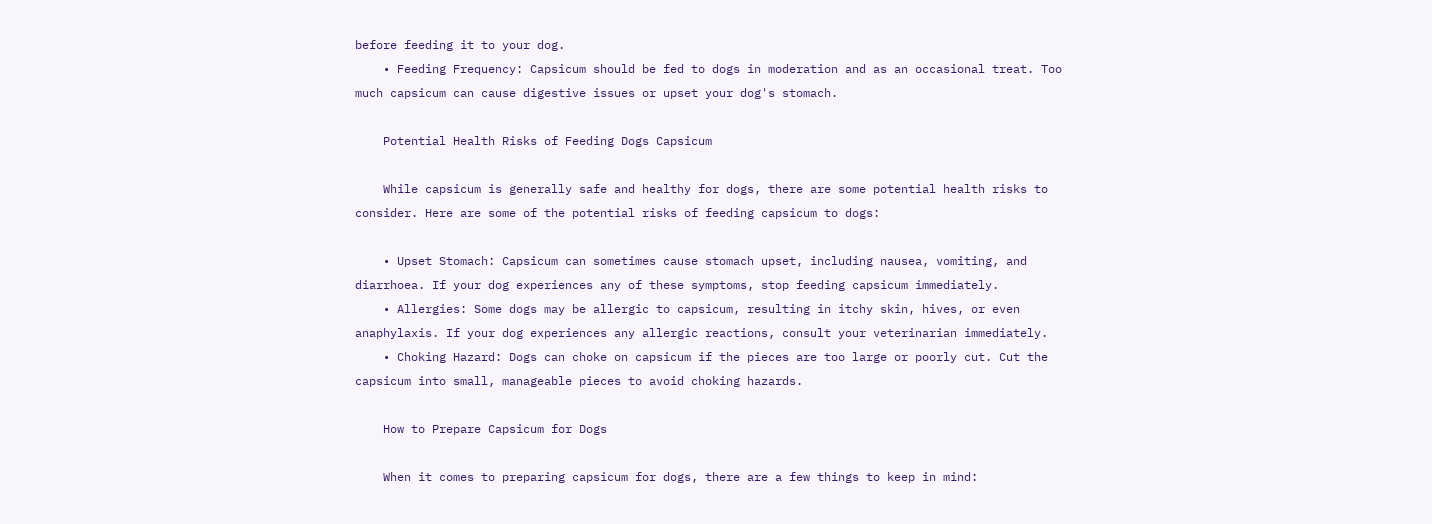before feeding it to your dog.
    • Feeding Frequency: Capsicum should be fed to dogs in moderation and as an occasional treat. Too much capsicum can cause digestive issues or upset your dog's stomach.

    Potential Health Risks of Feeding Dogs Capsicum

    While capsicum is generally safe and healthy for dogs, there are some potential health risks to consider. Here are some of the potential risks of feeding capsicum to dogs:

    • Upset Stomach: Capsicum can sometimes cause stomach upset, including nausea, vomiting, and diarrhoea. If your dog experiences any of these symptoms, stop feeding capsicum immediately.
    • Allergies: Some dogs may be allergic to capsicum, resulting in itchy skin, hives, or even anaphylaxis. If your dog experiences any allergic reactions, consult your veterinarian immediately.
    • Choking Hazard: Dogs can choke on capsicum if the pieces are too large or poorly cut. Cut the capsicum into small, manageable pieces to avoid choking hazards.

    How to Prepare Capsicum for Dogs

    When it comes to preparing capsicum for dogs, there are a few things to keep in mind: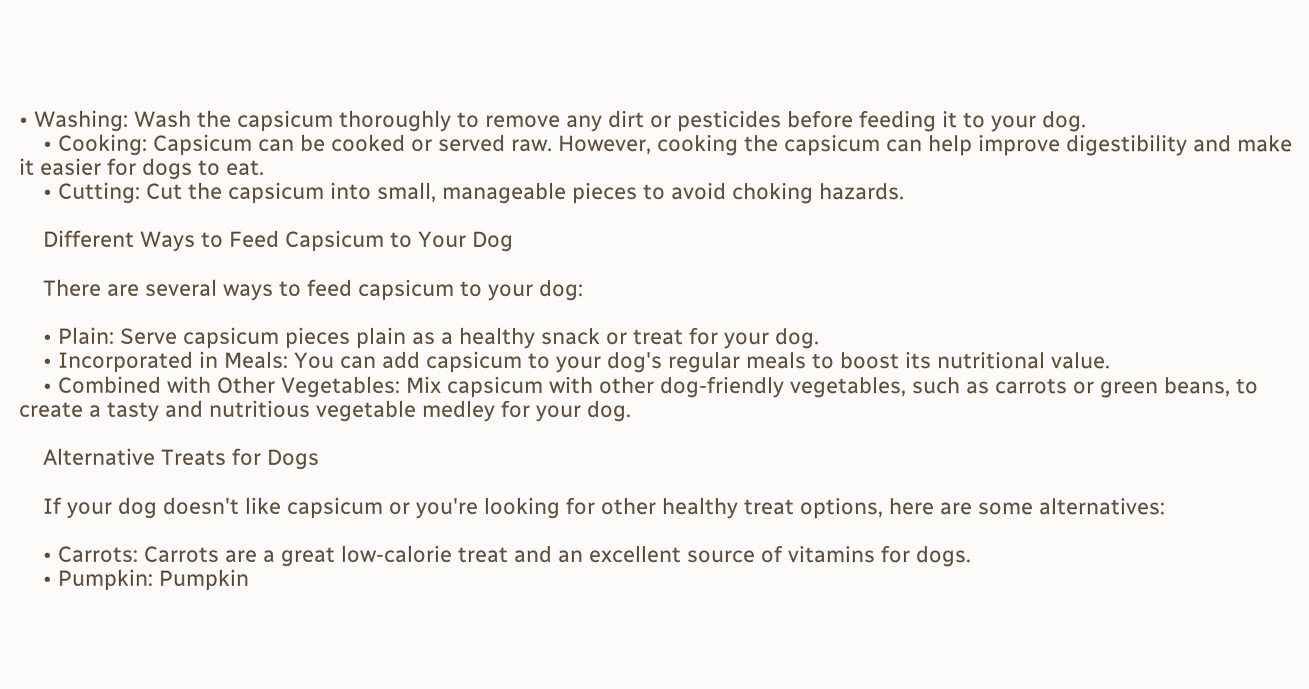• Washing: Wash the capsicum thoroughly to remove any dirt or pesticides before feeding it to your dog.
    • Cooking: Capsicum can be cooked or served raw. However, cooking the capsicum can help improve digestibility and make it easier for dogs to eat.
    • Cutting: Cut the capsicum into small, manageable pieces to avoid choking hazards.

    Different Ways to Feed Capsicum to Your Dog

    There are several ways to feed capsicum to your dog:

    • Plain: Serve capsicum pieces plain as a healthy snack or treat for your dog.
    • Incorporated in Meals: You can add capsicum to your dog's regular meals to boost its nutritional value.
    • Combined with Other Vegetables: Mix capsicum with other dog-friendly vegetables, such as carrots or green beans, to create a tasty and nutritious vegetable medley for your dog.

    Alternative Treats for Dogs

    If your dog doesn't like capsicum or you're looking for other healthy treat options, here are some alternatives:

    • Carrots: Carrots are a great low-calorie treat and an excellent source of vitamins for dogs.
    • Pumpkin: Pumpkin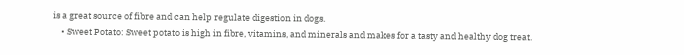is a great source of fibre and can help regulate digestion in dogs.
    • Sweet Potato: Sweet potato is high in fibre, vitamins, and minerals and makes for a tasty and healthy dog treat.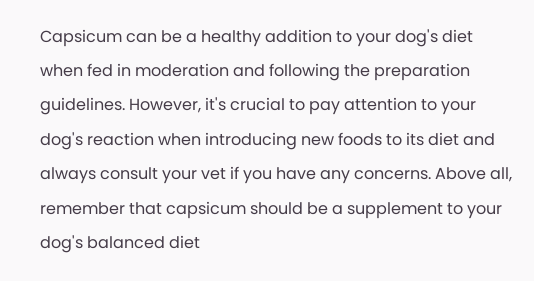Capsicum can be a healthy addition to your dog's diet when fed in moderation and following the preparation guidelines. However, it's crucial to pay attention to your dog's reaction when introducing new foods to its diet and always consult your vet if you have any concerns. Above all, remember that capsicum should be a supplement to your dog's balanced diet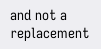and not a replacement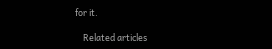for it.

    Related articles